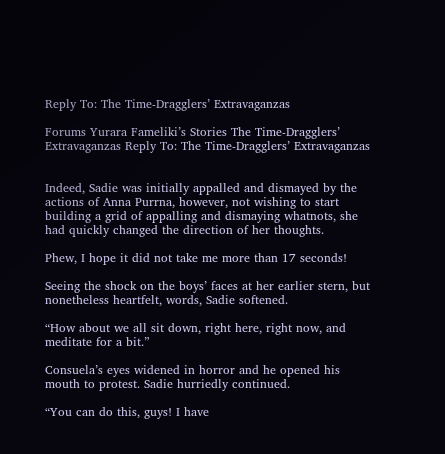Reply To: The Time-Dragglers’ Extravaganzas

Forums Yurara Fameliki’s Stories The Time-Dragglers’ Extravaganzas Reply To: The Time-Dragglers’ Extravaganzas


Indeed, Sadie was initially appalled and dismayed by the actions of Anna Purrna, however, not wishing to start building a grid of appalling and dismaying whatnots, she had quickly changed the direction of her thoughts.

Phew, I hope it did not take me more than 17 seconds!

Seeing the shock on the boys’ faces at her earlier stern, but nonetheless heartfelt, words, Sadie softened.

“How about we all sit down, right here, right now, and meditate for a bit.”

Consuela’s eyes widened in horror and he opened his mouth to protest. Sadie hurriedly continued.

“You can do this, guys! I have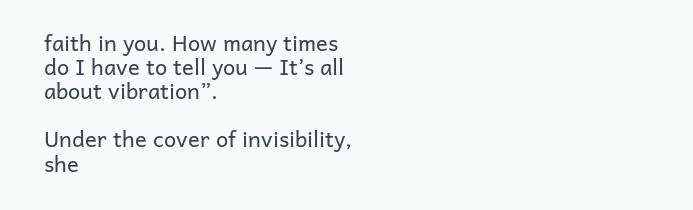faith in you. How many times do I have to tell you — It’s all about vibration”.

Under the cover of invisibility, she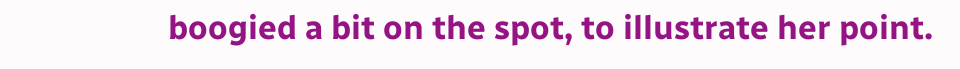boogied a bit on the spot, to illustrate her point.